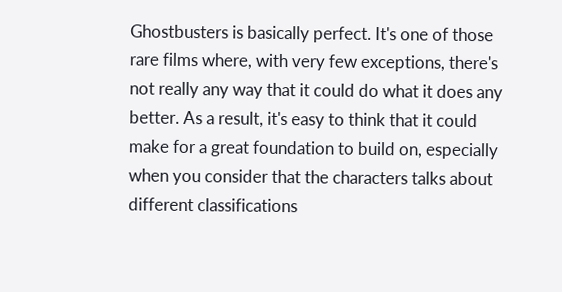Ghostbusters is basically perfect. It's one of those rare films where, with very few exceptions, there's not really any way that it could do what it does any better. As a result, it's easy to think that it could make for a great foundation to build on, especially when you consider that the characters talks about different classifications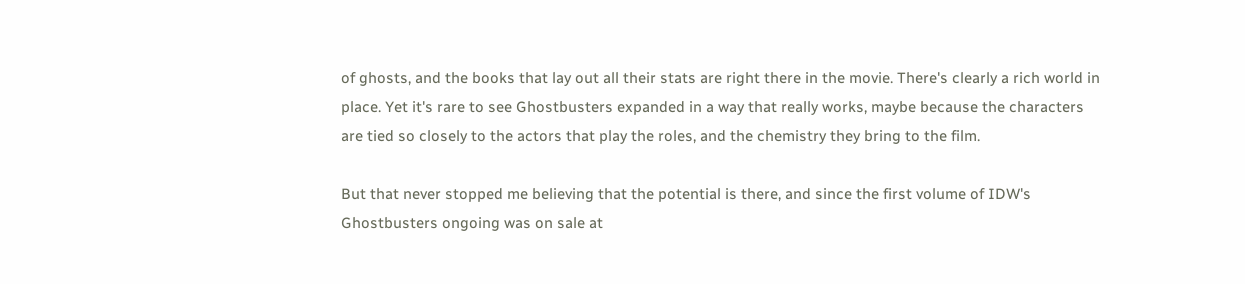of ghosts, and the books that lay out all their stats are right there in the movie. There's clearly a rich world in place. Yet it's rare to see Ghostbusters expanded in a way that really works, maybe because the characters are tied so closely to the actors that play the roles, and the chemistry they bring to the film.

But that never stopped me believing that the potential is there, and since the first volume of IDW's Ghostbusters ongoing was on sale at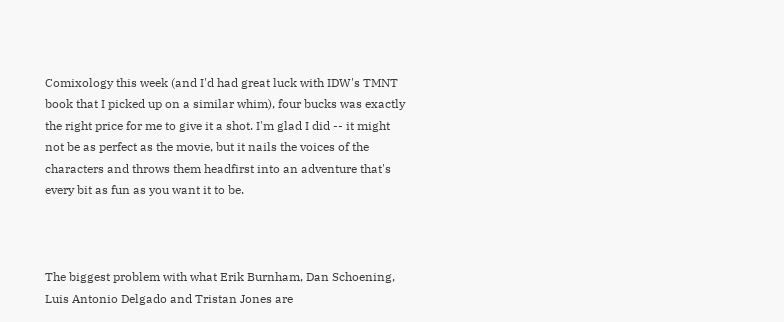Comixology this week (and I'd had great luck with IDW's TMNT book that I picked up on a similar whim), four bucks was exactly the right price for me to give it a shot. I'm glad I did -- it might not be as perfect as the movie, but it nails the voices of the characters and throws them headfirst into an adventure that's every bit as fun as you want it to be.



The biggest problem with what Erik Burnham, Dan Schoening, Luis Antonio Delgado and Tristan Jones are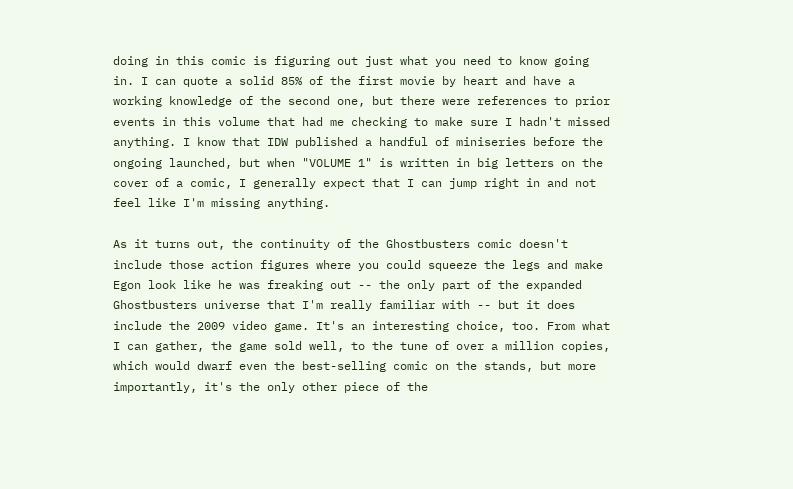doing in this comic is figuring out just what you need to know going in. I can quote a solid 85% of the first movie by heart and have a working knowledge of the second one, but there were references to prior events in this volume that had me checking to make sure I hadn't missed anything. I know that IDW published a handful of miniseries before the ongoing launched, but when "VOLUME 1" is written in big letters on the cover of a comic, I generally expect that I can jump right in and not feel like I'm missing anything.

As it turns out, the continuity of the Ghostbusters comic doesn't include those action figures where you could squeeze the legs and make Egon look like he was freaking out -- the only part of the expanded Ghostbusters universe that I'm really familiar with -- but it does include the 2009 video game. It's an interesting choice, too. From what I can gather, the game sold well, to the tune of over a million copies, which would dwarf even the best-selling comic on the stands, but more importantly, it's the only other piece of the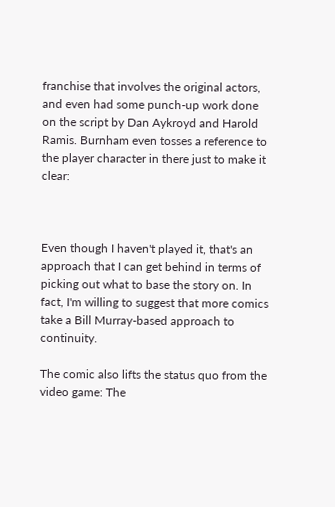franchise that involves the original actors, and even had some punch-up work done on the script by Dan Aykroyd and Harold Ramis. Burnham even tosses a reference to the player character in there just to make it clear:



Even though I haven't played it, that's an approach that I can get behind in terms of picking out what to base the story on. In fact, I'm willing to suggest that more comics take a Bill Murray-based approach to continuity.

The comic also lifts the status quo from the video game: The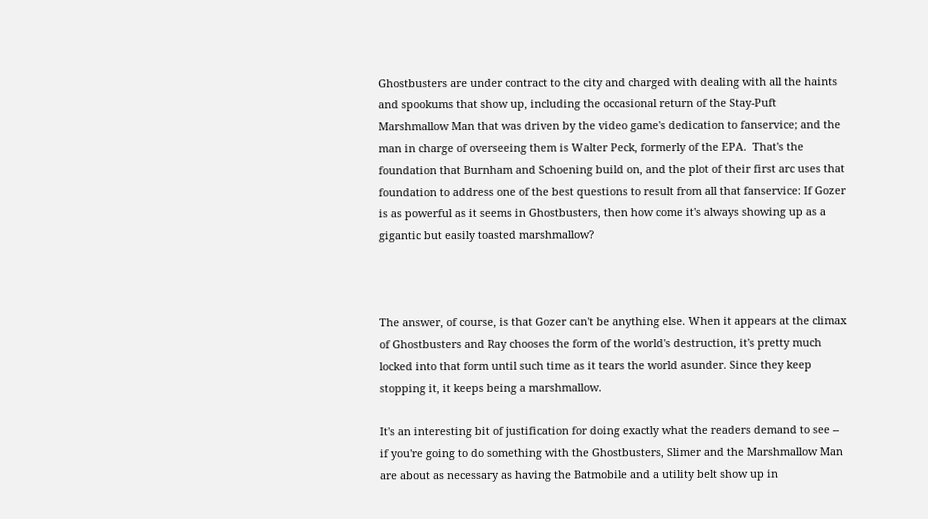Ghostbusters are under contract to the city and charged with dealing with all the haints and spookums that show up, including the occasional return of the Stay-Puft Marshmallow Man that was driven by the video game's dedication to fanservice; and the man in charge of overseeing them is Walter Peck, formerly of the EPA.  That's the foundation that Burnham and Schoening build on, and the plot of their first arc uses that foundation to address one of the best questions to result from all that fanservice: If Gozer is as powerful as it seems in Ghostbusters, then how come it's always showing up as a gigantic but easily toasted marshmallow?



The answer, of course, is that Gozer can't be anything else. When it appears at the climax of Ghostbusters and Ray chooses the form of the world's destruction, it's pretty much locked into that form until such time as it tears the world asunder. Since they keep stopping it, it keeps being a marshmallow.

It's an interesting bit of justification for doing exactly what the readers demand to see -- if you're going to do something with the Ghostbusters, Slimer and the Marshmallow Man are about as necessary as having the Batmobile and a utility belt show up in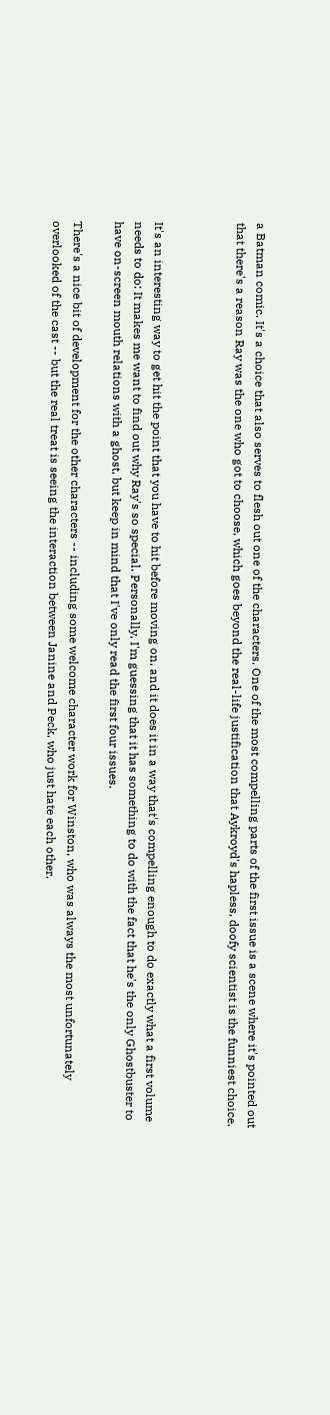a Batman comic. It's a choice that also serves to flesh out one of the characters. One of the most compelling parts of the first issue is a scene where it's pointed out that there's a reason Ray was the one who got to choose, which goes beyond the real-life justification that Aykroyd's hapless, doofy scientist is the funniest choice.



It's an interesting way to get hit the point that you have to hit before moving on, and it does it in a way that's compelling enough to do exactly what a first volume needs to do: It makes me want to find out why Ray's so special. Personally, I'm guessing that it has something to do with the fact that he's the only Ghostbuster to have on-screen mouth relations with a ghost, but keep in mind that I've only read the first four issues.

There's a nice bit of development for the other characters -- including some welcome character work for Winston, who was always the most unfortunately overlooked of the cast -- but the real treat is seeing the interaction between Janine and Peck, who just hate each other.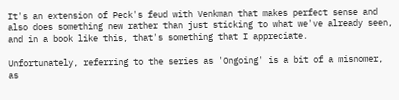It's an extension of Peck's feud with Venkman that makes perfect sense and also does something new rather than just sticking to what we've already seen, and in a book like this, that's something that I appreciate.

Unfortunately, referring to the series as 'Ongoing' is a bit of a misnomer, as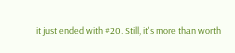it just ended with #20. Still, it's more than worth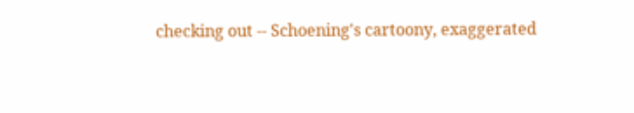checking out -- Schoening's cartoony, exaggerated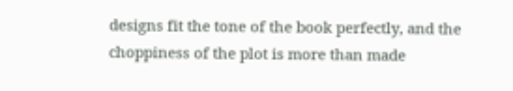designs fit the tone of the book perfectly, and the choppiness of the plot is more than made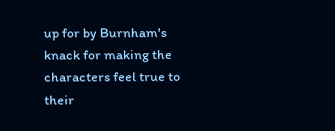up for by Burnham's knack for making the characters feel true to their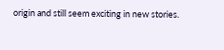origin and still seem exciting in new stories.